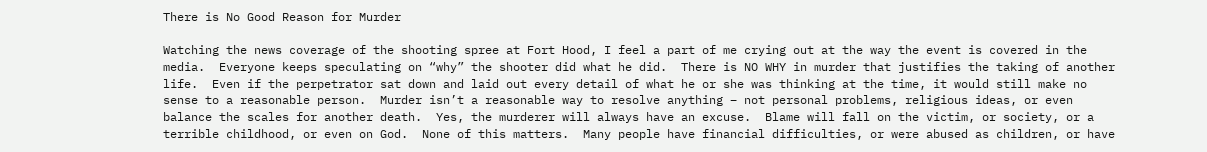There is No Good Reason for Murder

Watching the news coverage of the shooting spree at Fort Hood, I feel a part of me crying out at the way the event is covered in the media.  Everyone keeps speculating on “why” the shooter did what he did.  There is NO WHY in murder that justifies the taking of another life.  Even if the perpetrator sat down and laid out every detail of what he or she was thinking at the time, it would still make no sense to a reasonable person.  Murder isn’t a reasonable way to resolve anything – not personal problems, religious ideas, or even balance the scales for another death.  Yes, the murderer will always have an excuse.  Blame will fall on the victim, or society, or a terrible childhood, or even on God.  None of this matters.  Many people have financial difficulties, or were abused as children, or have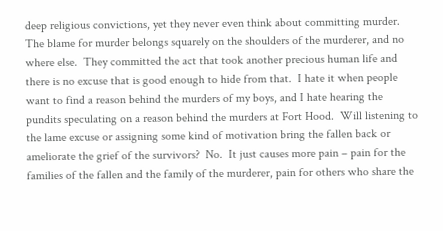deep religious convictions, yet they never even think about committing murder.  The blame for murder belongs squarely on the shoulders of the murderer, and no where else.  They committed the act that took another precious human life and there is no excuse that is good enough to hide from that.  I hate it when people want to find a reason behind the murders of my boys, and I hate hearing the pundits speculating on a reason behind the murders at Fort Hood.  Will listening to the lame excuse or assigning some kind of motivation bring the fallen back or ameliorate the grief of the survivors?  No.  It just causes more pain – pain for the families of the fallen and the family of the murderer, pain for others who share the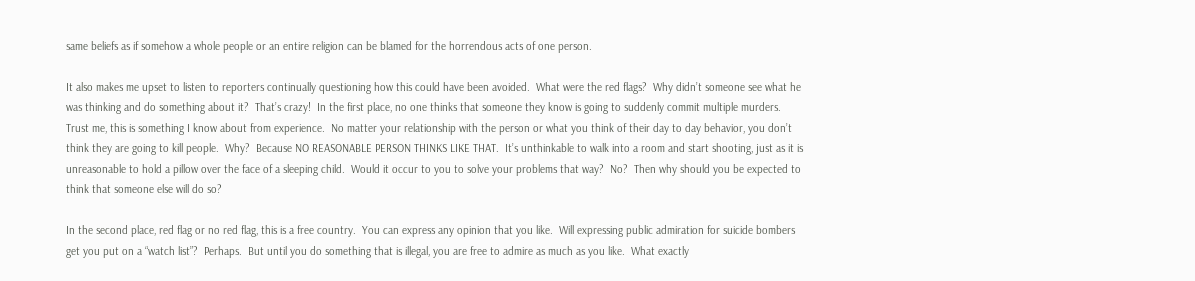same beliefs as if somehow a whole people or an entire religion can be blamed for the horrendous acts of one person.

It also makes me upset to listen to reporters continually questioning how this could have been avoided.  What were the red flags?  Why didn’t someone see what he was thinking and do something about it?  That’s crazy!  In the first place, no one thinks that someone they know is going to suddenly commit multiple murders.  Trust me, this is something I know about from experience.  No matter your relationship with the person or what you think of their day to day behavior, you don’t think they are going to kill people.  Why?  Because NO REASONABLE PERSON THINKS LIKE THAT.  It’s unthinkable to walk into a room and start shooting, just as it is unreasonable to hold a pillow over the face of a sleeping child.  Would it occur to you to solve your problems that way?  No?  Then why should you be expected to think that someone else will do so?

In the second place, red flag or no red flag, this is a free country.  You can express any opinion that you like.  Will expressing public admiration for suicide bombers get you put on a “watch list”?  Perhaps.  But until you do something that is illegal, you are free to admire as much as you like.  What exactly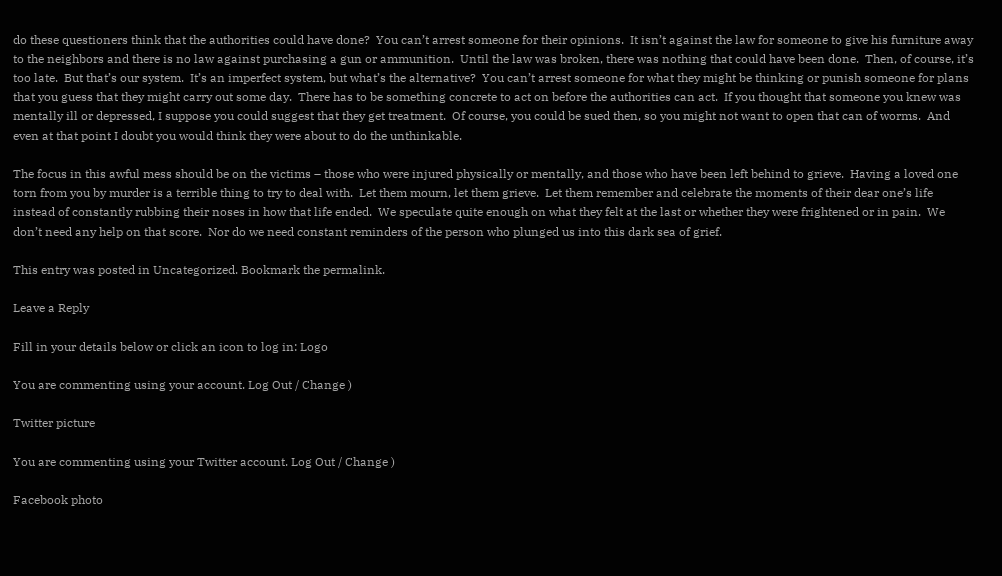do these questioners think that the authorities could have done?  You can’t arrest someone for their opinions.  It isn’t against the law for someone to give his furniture away to the neighbors and there is no law against purchasing a gun or ammunition.  Until the law was broken, there was nothing that could have been done.  Then, of course, it’s too late.  But that’s our system.  It’s an imperfect system, but what’s the alternative?  You can’t arrest someone for what they might be thinking or punish someone for plans that you guess that they might carry out some day.  There has to be something concrete to act on before the authorities can act.  If you thought that someone you knew was mentally ill or depressed, I suppose you could suggest that they get treatment.  Of course, you could be sued then, so you might not want to open that can of worms.  And even at that point I doubt you would think they were about to do the unthinkable.

The focus in this awful mess should be on the victims – those who were injured physically or mentally, and those who have been left behind to grieve.  Having a loved one torn from you by murder is a terrible thing to try to deal with.  Let them mourn, let them grieve.  Let them remember and celebrate the moments of their dear one’s life instead of constantly rubbing their noses in how that life ended.  We speculate quite enough on what they felt at the last or whether they were frightened or in pain.  We don’t need any help on that score.  Nor do we need constant reminders of the person who plunged us into this dark sea of grief.

This entry was posted in Uncategorized. Bookmark the permalink.

Leave a Reply

Fill in your details below or click an icon to log in: Logo

You are commenting using your account. Log Out / Change )

Twitter picture

You are commenting using your Twitter account. Log Out / Change )

Facebook photo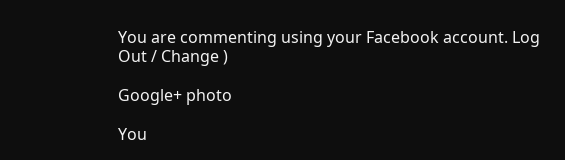You are commenting using your Facebook account. Log Out / Change )

Google+ photo

You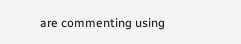are commenting using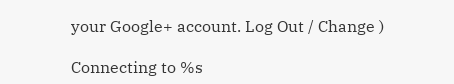your Google+ account. Log Out / Change )

Connecting to %s